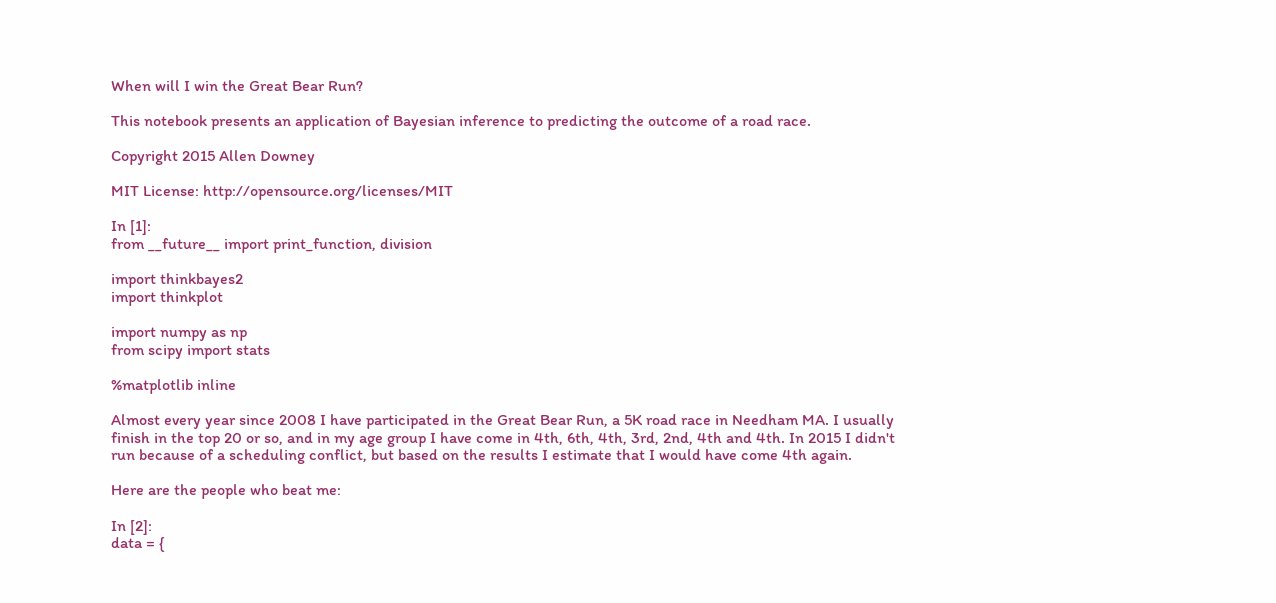When will I win the Great Bear Run?

This notebook presents an application of Bayesian inference to predicting the outcome of a road race.

Copyright 2015 Allen Downey

MIT License: http://opensource.org/licenses/MIT

In [1]:
from __future__ import print_function, division

import thinkbayes2
import thinkplot

import numpy as np
from scipy import stats

%matplotlib inline

Almost every year since 2008 I have participated in the Great Bear Run, a 5K road race in Needham MA. I usually finish in the top 20 or so, and in my age group I have come in 4th, 6th, 4th, 3rd, 2nd, 4th and 4th. In 2015 I didn't run because of a scheduling conflict, but based on the results I estimate that I would have come 4th again.

Here are the people who beat me:

In [2]:
data = {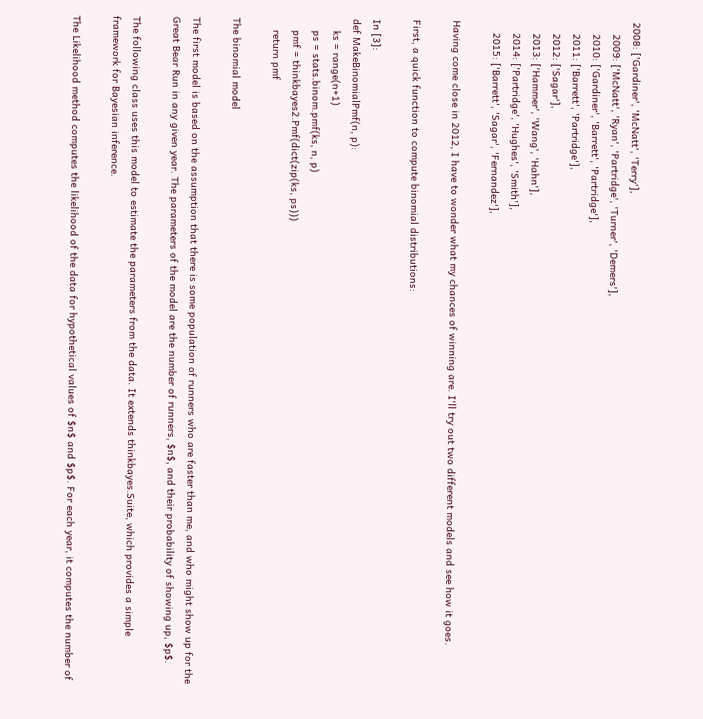2008: ['Gardiner', 'McNatt', 'Terry'],
    2009: ['McNatt', 'Ryan', 'Partridge', 'Turner', 'Demers'],
    2010: ['Gardiner', 'Barrett', 'Partridge'],
    2011: ['Barrett', 'Partridge'],
    2012: ['Sagar'],
    2013: ['Hammer', 'Wang', 'Hahn'],
    2014: ['Partridge', 'Hughes', 'Smith'],
    2015: ['Barrett', 'Sagar', 'Fernandez'],

Having come close in 2012, I have to wonder what my chances of winning are. I'll try out two different models and see how it goes.

First, a quick function to compute binomial distributions:

In [3]:
def MakeBinomialPmf(n, p):
    ks = range(n+1)
    ps = stats.binom.pmf(ks, n, p)
    pmf = thinkbayes2.Pmf(dict(zip(ks, ps)))
    return pmf

The binomial model

The first model is based on the assumption that there is some population of runners who are faster than me, and who might show up for the Great Bear Run in any given year. The parameters of the model are the number of runners, $n$, and their probability of showing up, $p$.

The following class uses this model to estimate the parameters from the data. It extends thinkbayes.Suite, which provides a simple framework for Bayesian inference.

The Likelihood method computes the likelihood of the data for hypothetical values of $n$ and $p$. For each year, it computes the number of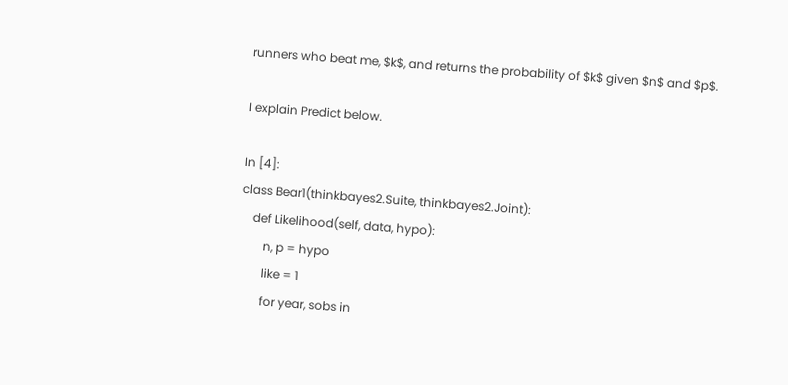runners who beat me, $k$, and returns the probability of $k$ given $n$ and $p$.

I explain Predict below.

In [4]:
class Bear1(thinkbayes2.Suite, thinkbayes2.Joint):
    def Likelihood(self, data, hypo):
        n, p = hypo
        like = 1
        for year, sobs in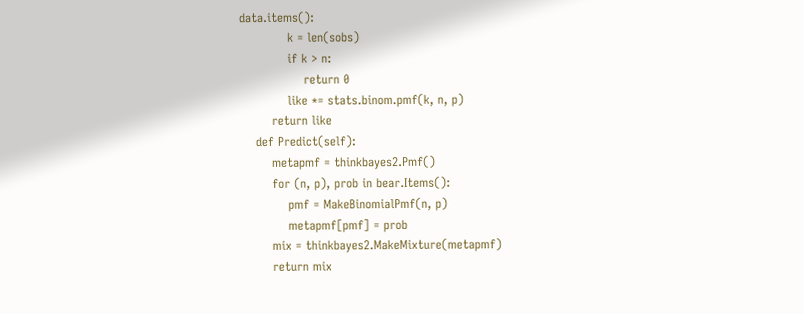data.items():
            k = len(sobs)
            if k > n:
                return 0
            like *= stats.binom.pmf(k, n, p)
        return like
    def Predict(self):
        metapmf = thinkbayes2.Pmf()
        for (n, p), prob in bear.Items():
            pmf = MakeBinomialPmf(n, p)
            metapmf[pmf] = prob
        mix = thinkbayes2.MakeMixture(metapmf)
        return mix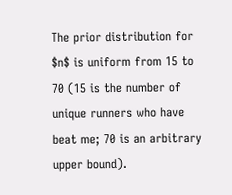The prior distribution for $n$ is uniform from 15 to 70 (15 is the number of unique runners who have beat me; 70 is an arbitrary upper bound).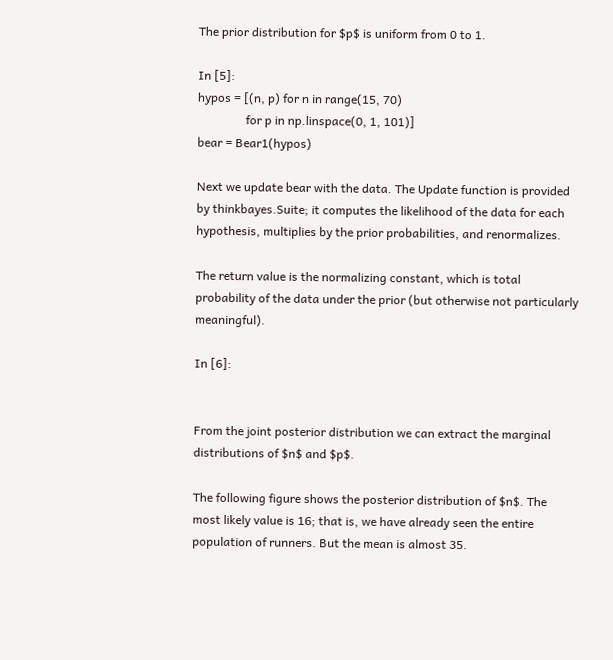The prior distribution for $p$ is uniform from 0 to 1.

In [5]:
hypos = [(n, p) for n in range(15, 70)
                for p in np.linspace(0, 1, 101)]
bear = Bear1(hypos)

Next we update bear with the data. The Update function is provided by thinkbayes.Suite; it computes the likelihood of the data for each hypothesis, multiplies by the prior probabilities, and renormalizes.

The return value is the normalizing constant, which is total probability of the data under the prior (but otherwise not particularly meaningful).

In [6]:


From the joint posterior distribution we can extract the marginal distributions of $n$ and $p$.

The following figure shows the posterior distribution of $n$. The most likely value is 16; that is, we have already seen the entire population of runners. But the mean is almost 35.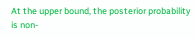At the upper bound, the posterior probability is non-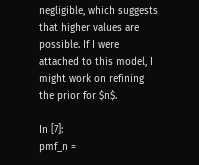negligible, which suggests that higher values are possible. If I were attached to this model, I might work on refining the prior for $n$.

In [7]:
pmf_n =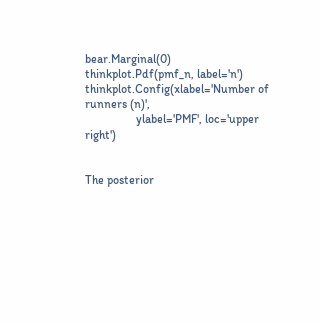bear.Marginal(0)
thinkplot.Pdf(pmf_n, label='n')
thinkplot.Config(xlabel='Number of runners (n)',
                 ylabel='PMF', loc='upper right')


The posterior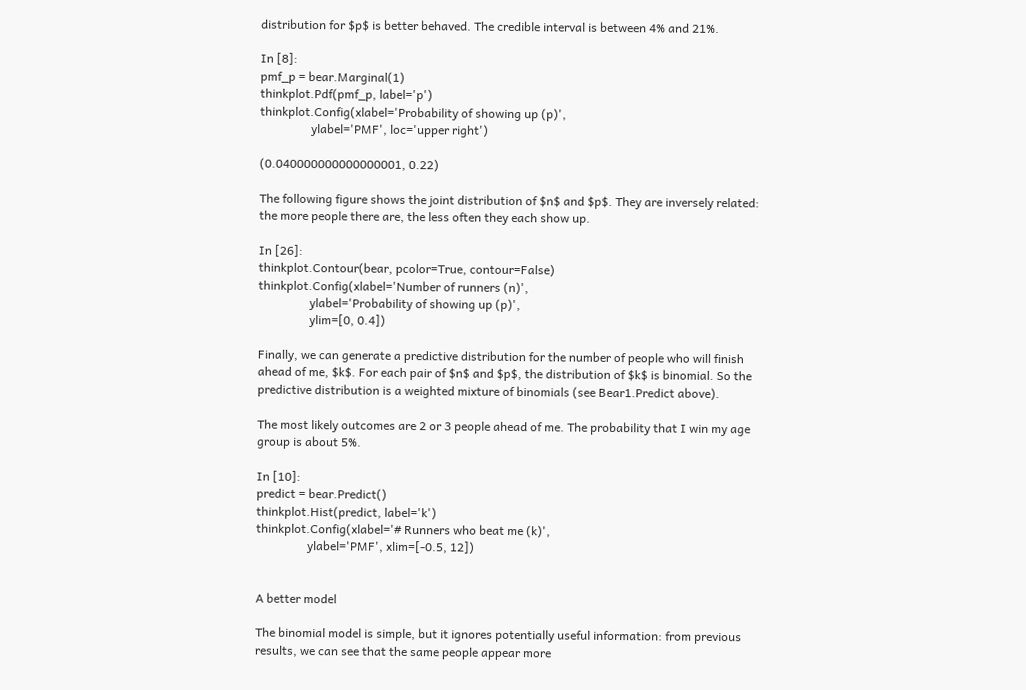distribution for $p$ is better behaved. The credible interval is between 4% and 21%.

In [8]:
pmf_p = bear.Marginal(1)
thinkplot.Pdf(pmf_p, label='p')
thinkplot.Config(xlabel='Probability of showing up (p)',
                 ylabel='PMF', loc='upper right')

(0.040000000000000001, 0.22)

The following figure shows the joint distribution of $n$ and $p$. They are inversely related: the more people there are, the less often they each show up.

In [26]:
thinkplot.Contour(bear, pcolor=True, contour=False)
thinkplot.Config(xlabel='Number of runners (n)',
                 ylabel='Probability of showing up (p)',
                 ylim=[0, 0.4])

Finally, we can generate a predictive distribution for the number of people who will finish ahead of me, $k$. For each pair of $n$ and $p$, the distribution of $k$ is binomial. So the predictive distribution is a weighted mixture of binomials (see Bear1.Predict above).

The most likely outcomes are 2 or 3 people ahead of me. The probability that I win my age group is about 5%.

In [10]:
predict = bear.Predict()
thinkplot.Hist(predict, label='k')
thinkplot.Config(xlabel='# Runners who beat me (k)',
                 ylabel='PMF', xlim=[-0.5, 12])


A better model

The binomial model is simple, but it ignores potentially useful information: from previous results, we can see that the same people appear more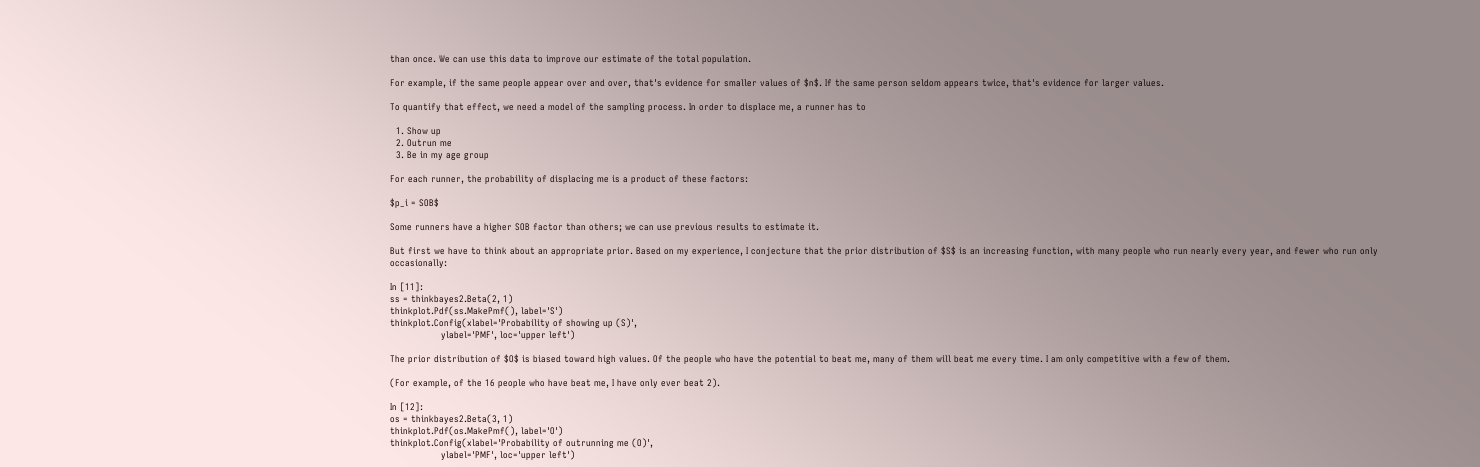than once. We can use this data to improve our estimate of the total population.

For example, if the same people appear over and over, that's evidence for smaller values of $n$. If the same person seldom appears twice, that's evidence for larger values.

To quantify that effect, we need a model of the sampling process. In order to displace me, a runner has to

  1. Show up
  2. Outrun me
  3. Be in my age group

For each runner, the probability of displacing me is a product of these factors:

$p_i = SOB$

Some runners have a higher SOB factor than others; we can use previous results to estimate it.

But first we have to think about an appropriate prior. Based on my experience, I conjecture that the prior distribution of $S$ is an increasing function, with many people who run nearly every year, and fewer who run only occasionally:

In [11]:
ss = thinkbayes2.Beta(2, 1)
thinkplot.Pdf(ss.MakePmf(), label='S')
thinkplot.Config(xlabel='Probability of showing up (S)',
                 ylabel='PMF', loc='upper left')

The prior distribution of $O$ is biased toward high values. Of the people who have the potential to beat me, many of them will beat me every time. I am only competitive with a few of them.

(For example, of the 16 people who have beat me, I have only ever beat 2).

In [12]:
os = thinkbayes2.Beta(3, 1)
thinkplot.Pdf(os.MakePmf(), label='O')
thinkplot.Config(xlabel='Probability of outrunning me (O)',
                 ylabel='PMF', loc='upper left')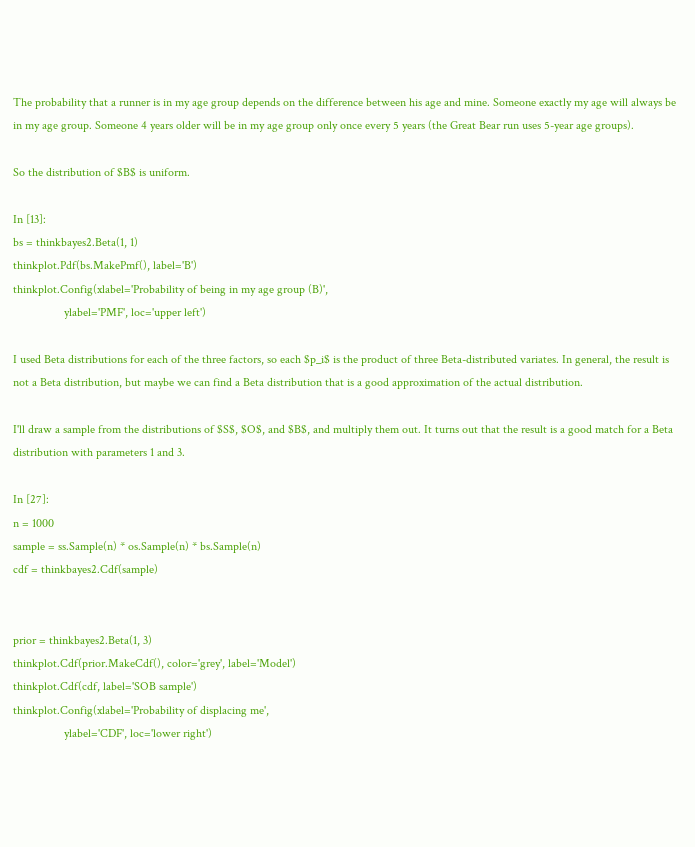The probability that a runner is in my age group depends on the difference between his age and mine. Someone exactly my age will always be in my age group. Someone 4 years older will be in my age group only once every 5 years (the Great Bear run uses 5-year age groups).

So the distribution of $B$ is uniform.

In [13]:
bs = thinkbayes2.Beta(1, 1)
thinkplot.Pdf(bs.MakePmf(), label='B')
thinkplot.Config(xlabel='Probability of being in my age group (B)',
                 ylabel='PMF', loc='upper left')

I used Beta distributions for each of the three factors, so each $p_i$ is the product of three Beta-distributed variates. In general, the result is not a Beta distribution, but maybe we can find a Beta distribution that is a good approximation of the actual distribution.

I'll draw a sample from the distributions of $S$, $O$, and $B$, and multiply them out. It turns out that the result is a good match for a Beta distribution with parameters 1 and 3.

In [27]:
n = 1000
sample = ss.Sample(n) * os.Sample(n) * bs.Sample(n)
cdf = thinkbayes2.Cdf(sample)


prior = thinkbayes2.Beta(1, 3)
thinkplot.Cdf(prior.MakeCdf(), color='grey', label='Model')
thinkplot.Cdf(cdf, label='SOB sample')
thinkplot.Config(xlabel='Probability of displacing me',
                 ylabel='CDF', loc='lower right')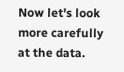Now let's look more carefully at the data.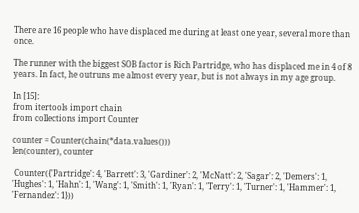There are 16 people who have displaced me during at least one year, several more than once.

The runner with the biggest SOB factor is Rich Partridge, who has displaced me in 4 of 8 years. In fact, he outruns me almost every year, but is not always in my age group.

In [15]:
from itertools import chain
from collections import Counter

counter = Counter(chain(*data.values()))
len(counter), counter

 Counter({'Partridge': 4, 'Barrett': 3, 'Gardiner': 2, 'McNatt': 2, 'Sagar': 2, 'Demers': 1, 'Hughes': 1, 'Hahn': 1, 'Wang': 1, 'Smith': 1, 'Ryan': 1, 'Terry': 1, 'Turner': 1, 'Hammer': 1, 'Fernandez': 1}))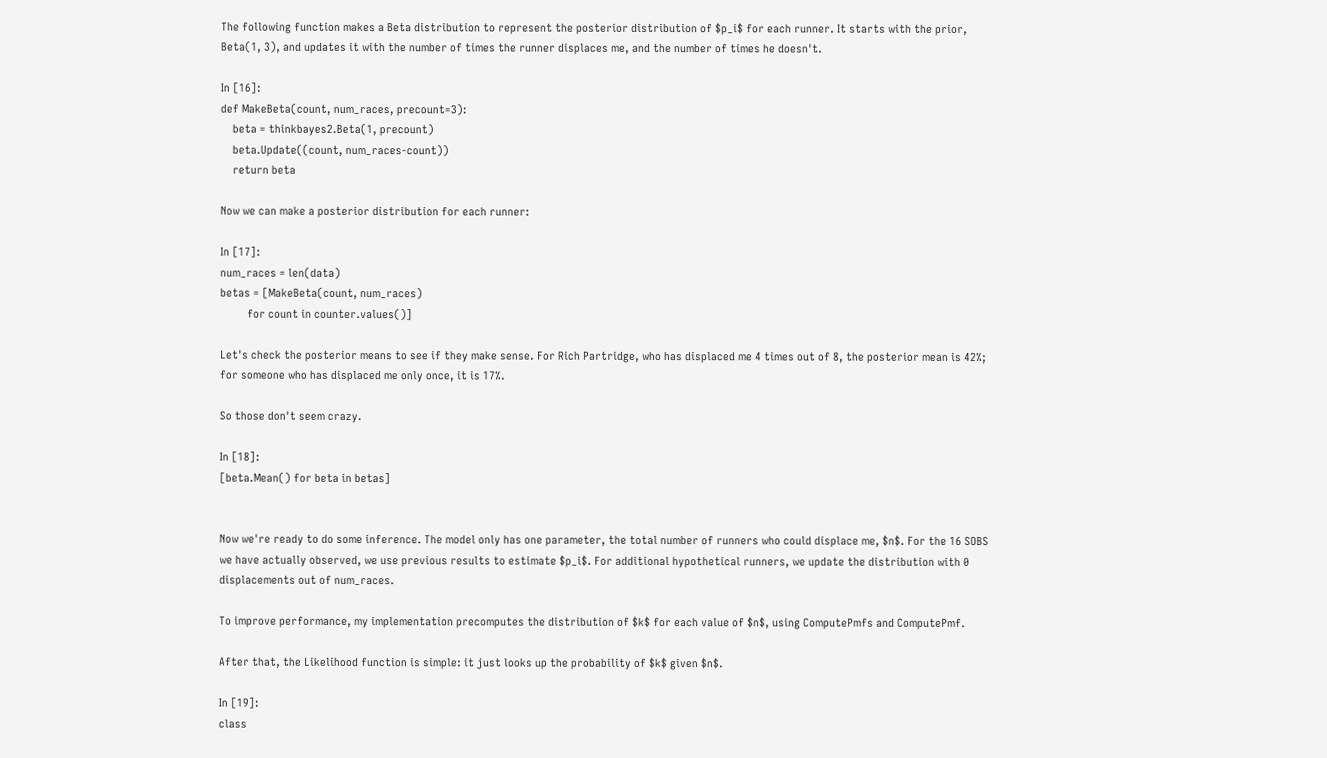The following function makes a Beta distribution to represent the posterior distribution of $p_i$ for each runner. It starts with the prior, Beta(1, 3), and updates it with the number of times the runner displaces me, and the number of times he doesn't.

In [16]:
def MakeBeta(count, num_races, precount=3):
    beta = thinkbayes2.Beta(1, precount)
    beta.Update((count, num_races-count))
    return beta

Now we can make a posterior distribution for each runner:

In [17]:
num_races = len(data)
betas = [MakeBeta(count, num_races)
         for count in counter.values()]

Let's check the posterior means to see if they make sense. For Rich Partridge, who has displaced me 4 times out of 8, the posterior mean is 42%; for someone who has displaced me only once, it is 17%.

So those don't seem crazy.

In [18]:
[beta.Mean() for beta in betas]


Now we're ready to do some inference. The model only has one parameter, the total number of runners who could displace me, $n$. For the 16 SOBS we have actually observed, we use previous results to estimate $p_i$. For additional hypothetical runners, we update the distribution with 0 displacements out of num_races.

To improve performance, my implementation precomputes the distribution of $k$ for each value of $n$, using ComputePmfs and ComputePmf.

After that, the Likelihood function is simple: it just looks up the probability of $k$ given $n$.

In [19]:
class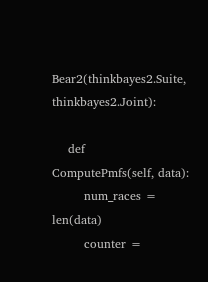Bear2(thinkbayes2.Suite, thinkbayes2.Joint):

    def ComputePmfs(self, data):
        num_races = len(data)
        counter =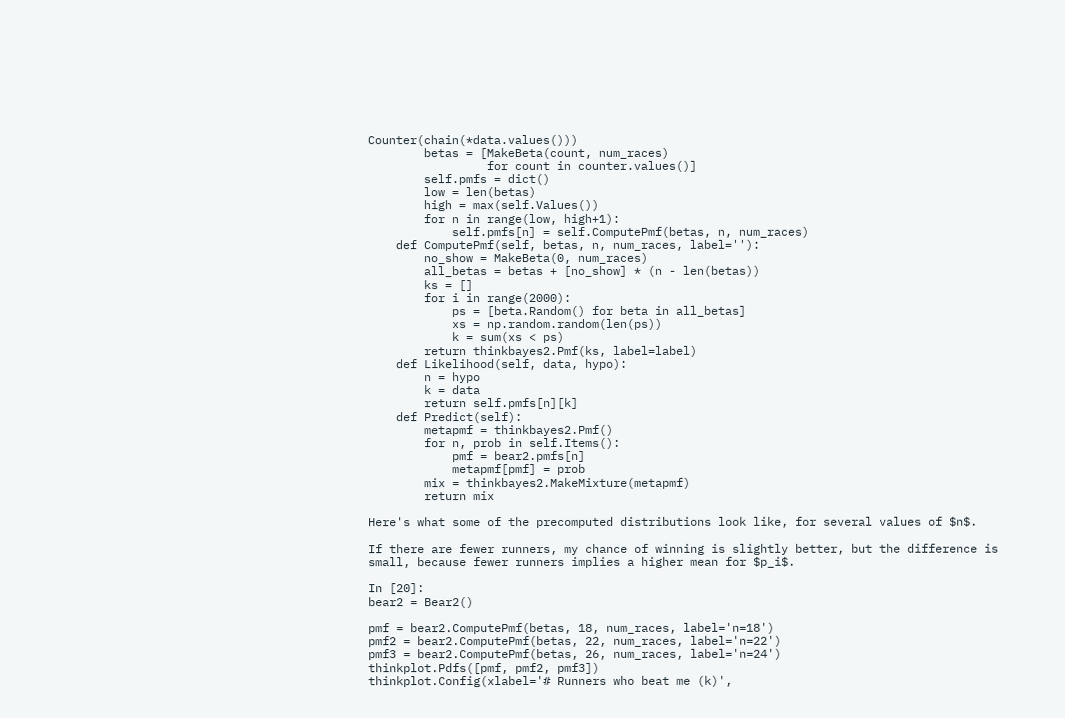Counter(chain(*data.values()))
        betas = [MakeBeta(count, num_races)
                 for count in counter.values()]
        self.pmfs = dict()
        low = len(betas)
        high = max(self.Values())
        for n in range(low, high+1):
            self.pmfs[n] = self.ComputePmf(betas, n, num_races)
    def ComputePmf(self, betas, n, num_races, label=''):
        no_show = MakeBeta(0, num_races)
        all_betas = betas + [no_show] * (n - len(betas))
        ks = []
        for i in range(2000):
            ps = [beta.Random() for beta in all_betas]
            xs = np.random.random(len(ps))
            k = sum(xs < ps)
        return thinkbayes2.Pmf(ks, label=label)
    def Likelihood(self, data, hypo):
        n = hypo
        k = data
        return self.pmfs[n][k]
    def Predict(self):
        metapmf = thinkbayes2.Pmf()
        for n, prob in self.Items():
            pmf = bear2.pmfs[n]
            metapmf[pmf] = prob
        mix = thinkbayes2.MakeMixture(metapmf)
        return mix

Here's what some of the precomputed distributions look like, for several values of $n$.

If there are fewer runners, my chance of winning is slightly better, but the difference is small, because fewer runners implies a higher mean for $p_i$.

In [20]:
bear2 = Bear2()

pmf = bear2.ComputePmf(betas, 18, num_races, label='n=18')
pmf2 = bear2.ComputePmf(betas, 22, num_races, label='n=22')
pmf3 = bear2.ComputePmf(betas, 26, num_races, label='n=24')
thinkplot.Pdfs([pmf, pmf2, pmf3])
thinkplot.Config(xlabel='# Runners who beat me (k)',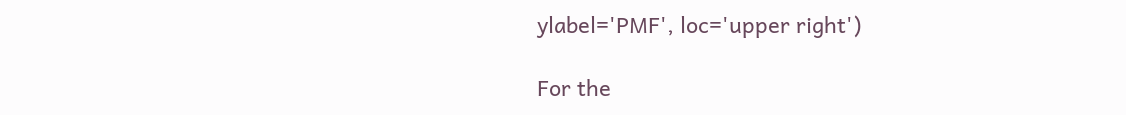ylabel='PMF', loc='upper right')

For the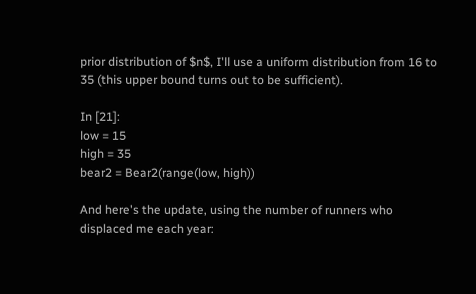prior distribution of $n$, I'll use a uniform distribution from 16 to 35 (this upper bound turns out to be sufficient).

In [21]:
low = 15
high = 35
bear2 = Bear2(range(low, high))

And here's the update, using the number of runners who displaced me each year: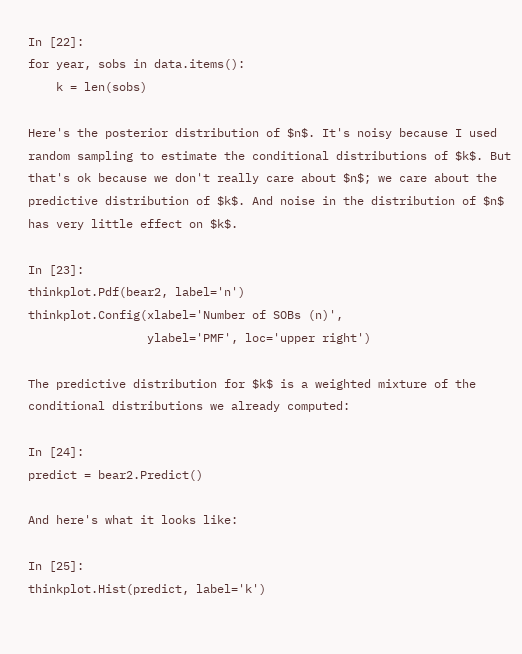In [22]:
for year, sobs in data.items():
    k = len(sobs)

Here's the posterior distribution of $n$. It's noisy because I used random sampling to estimate the conditional distributions of $k$. But that's ok because we don't really care about $n$; we care about the predictive distribution of $k$. And noise in the distribution of $n$ has very little effect on $k$.

In [23]:
thinkplot.Pdf(bear2, label='n')
thinkplot.Config(xlabel='Number of SOBs (n)',
                 ylabel='PMF', loc='upper right')

The predictive distribution for $k$ is a weighted mixture of the conditional distributions we already computed:

In [24]:
predict = bear2.Predict()

And here's what it looks like:

In [25]:
thinkplot.Hist(predict, label='k')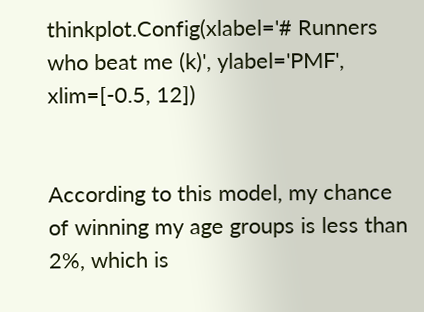thinkplot.Config(xlabel='# Runners who beat me (k)', ylabel='PMF', xlim=[-0.5, 12])


According to this model, my chance of winning my age groups is less than 2%, which is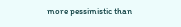more pessimistic than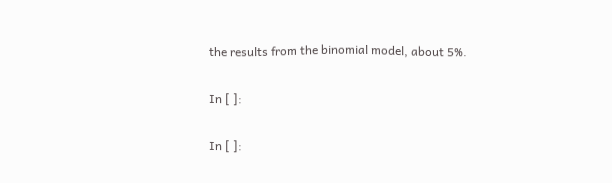the results from the binomial model, about 5%.

In [ ]:

In [ ]: